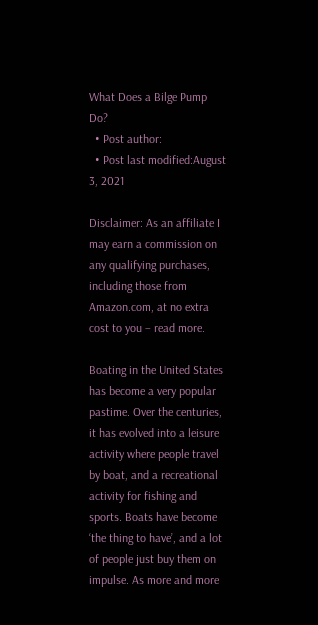What Does a Bilge Pump Do?
  • Post author:
  • Post last modified:August 3, 2021

Disclaimer: As an affiliate I may earn a commission on any qualifying purchases, including those from Amazon.com, at no extra cost to you – read more.

Boating in the United States has become a very popular pastime. Over the centuries, it has evolved into a leisure activity where people travel by boat, and a recreational activity for fishing and sports. Boats have become ‘the thing to have’, and a lot of people just buy them on impulse. As more and more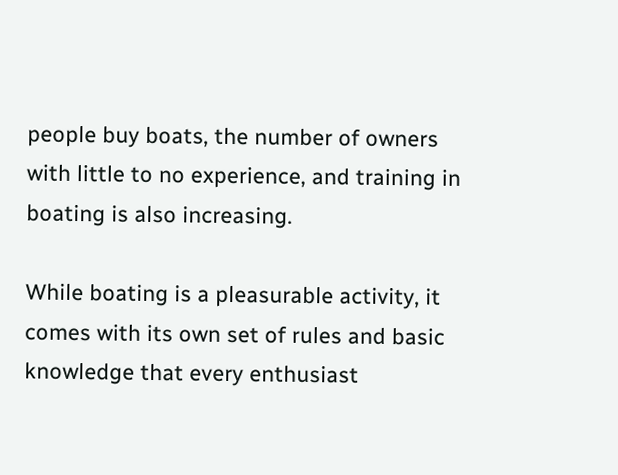people buy boats, the number of owners with little to no experience, and training in boating is also increasing.

While boating is a pleasurable activity, it comes with its own set of rules and basic knowledge that every enthusiast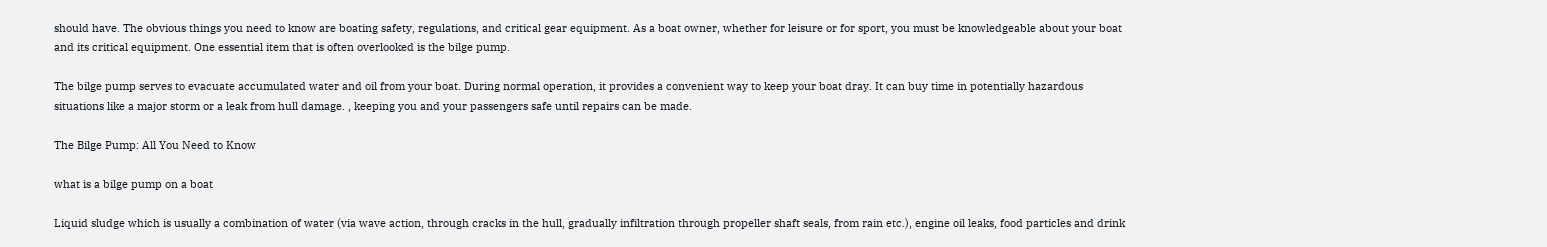should have. The obvious things you need to know are boating safety, regulations, and critical gear equipment. As a boat owner, whether for leisure or for sport, you must be knowledgeable about your boat and its critical equipment. One essential item that is often overlooked is the bilge pump.

The bilge pump serves to evacuate accumulated water and oil from your boat. During normal operation, it provides a convenient way to keep your boat dray. It can buy time in potentially hazardous situations like a major storm or a leak from hull damage. , keeping you and your passengers safe until repairs can be made.

The Bilge Pump: All You Need to Know

what is a bilge pump on a boat

Liquid sludge which is usually a combination of water (via wave action, through cracks in the hull, gradually infiltration through propeller shaft seals, from rain etc.), engine oil leaks, food particles and drink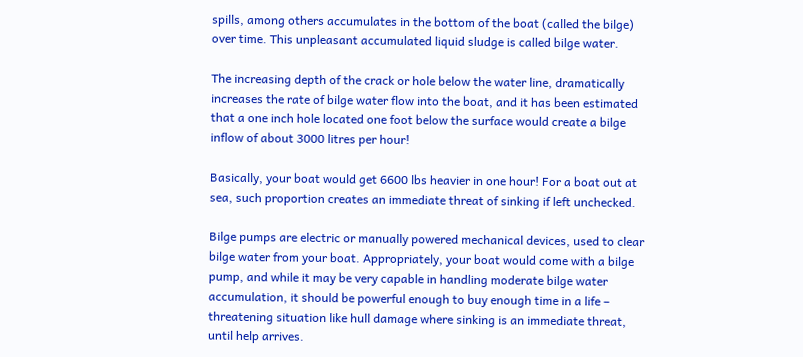spills, among others accumulates in the bottom of the boat (called the bilge) over time. This unpleasant accumulated liquid sludge is called bilge water.

The increasing depth of the crack or hole below the water line, dramatically increases the rate of bilge water flow into the boat, and it has been estimated that a one inch hole located one foot below the surface would create a bilge inflow of about 3000 litres per hour!

Basically, your boat would get 6600 lbs heavier in one hour! For a boat out at sea, such proportion creates an immediate threat of sinking if left unchecked.

Bilge pumps are electric or manually powered mechanical devices, used to clear bilge water from your boat. Appropriately, your boat would come with a bilge pump, and while it may be very capable in handling moderate bilge water accumulation, it should be powerful enough to buy enough time in a life – threatening situation like hull damage where sinking is an immediate threat, until help arrives.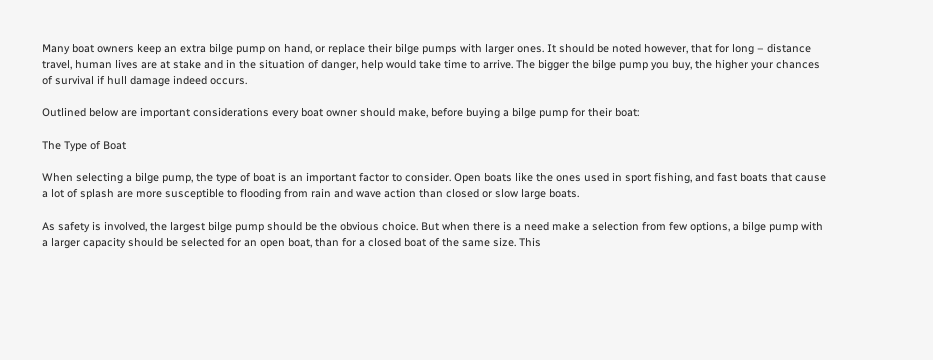Many boat owners keep an extra bilge pump on hand, or replace their bilge pumps with larger ones. It should be noted however, that for long – distance travel, human lives are at stake and in the situation of danger, help would take time to arrive. The bigger the bilge pump you buy, the higher your chances of survival if hull damage indeed occurs.

Outlined below are important considerations every boat owner should make, before buying a bilge pump for their boat:

The Type of Boat

When selecting a bilge pump, the type of boat is an important factor to consider. Open boats like the ones used in sport fishing, and fast boats that cause a lot of splash are more susceptible to flooding from rain and wave action than closed or slow large boats.

As safety is involved, the largest bilge pump should be the obvious choice. But when there is a need make a selection from few options, a bilge pump with a larger capacity should be selected for an open boat, than for a closed boat of the same size. This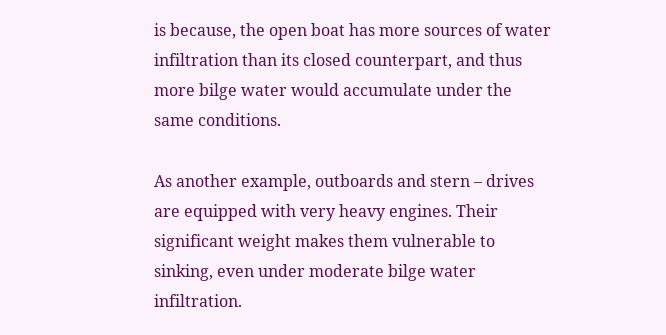is because, the open boat has more sources of water infiltration than its closed counterpart, and thus more bilge water would accumulate under the same conditions.

As another example, outboards and stern – drives are equipped with very heavy engines. Their significant weight makes them vulnerable to sinking, even under moderate bilge water infiltration.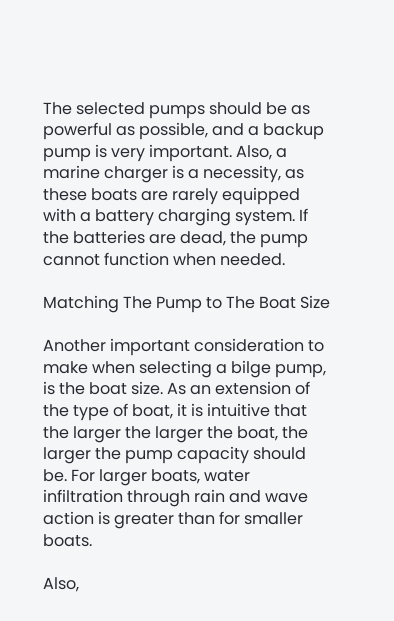The selected pumps should be as powerful as possible, and a backup pump is very important. Also, a marine charger is a necessity, as these boats are rarely equipped with a battery charging system. If the batteries are dead, the pump cannot function when needed.

Matching The Pump to The Boat Size

Another important consideration to make when selecting a bilge pump, is the boat size. As an extension of the type of boat, it is intuitive that the larger the larger the boat, the larger the pump capacity should be. For larger boats, water infiltration through rain and wave action is greater than for smaller boats.

Also,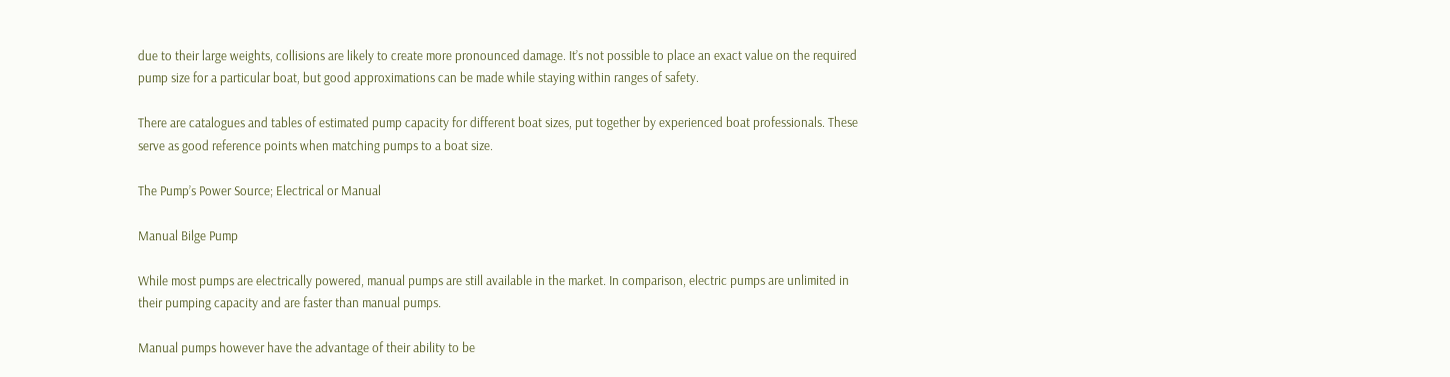due to their large weights, collisions are likely to create more pronounced damage. It’s not possible to place an exact value on the required pump size for a particular boat, but good approximations can be made while staying within ranges of safety.

There are catalogues and tables of estimated pump capacity for different boat sizes, put together by experienced boat professionals. These serve as good reference points when matching pumps to a boat size.

The Pump’s Power Source; Electrical or Manual

Manual Bilge Pump

While most pumps are electrically powered, manual pumps are still available in the market. In comparison, electric pumps are unlimited in their pumping capacity and are faster than manual pumps.

Manual pumps however have the advantage of their ability to be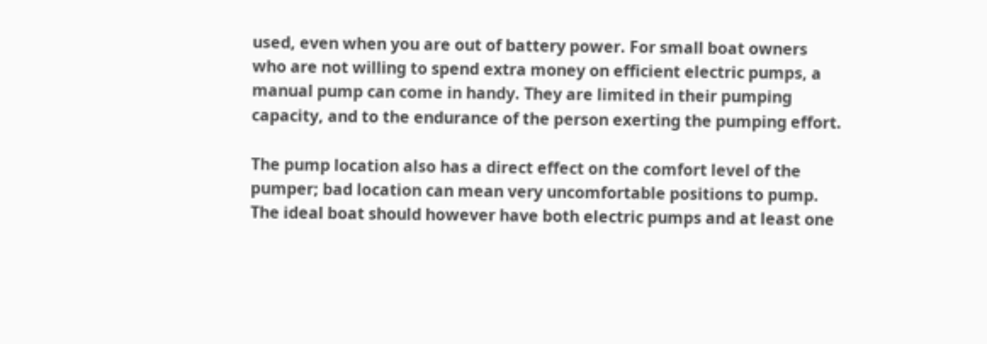used, even when you are out of battery power. For small boat owners who are not willing to spend extra money on efficient electric pumps, a manual pump can come in handy. They are limited in their pumping capacity, and to the endurance of the person exerting the pumping effort.

The pump location also has a direct effect on the comfort level of the pumper; bad location can mean very uncomfortable positions to pump. The ideal boat should however have both electric pumps and at least one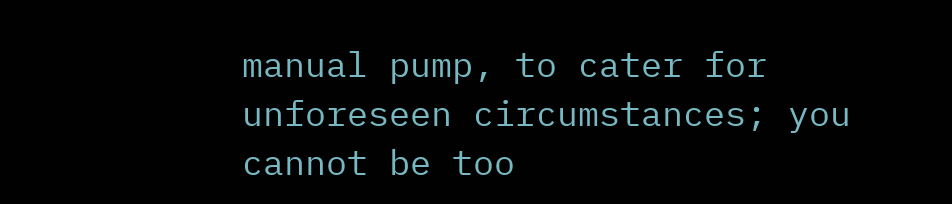manual pump, to cater for unforeseen circumstances; you cannot be too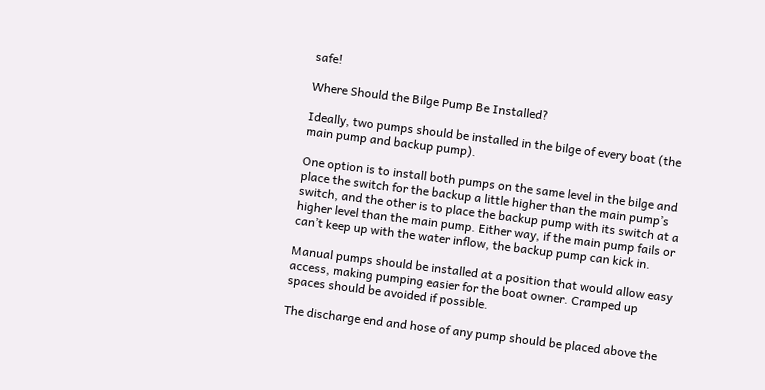safe!

Where Should the Bilge Pump Be Installed?

Ideally, two pumps should be installed in the bilge of every boat (the main pump and backup pump).

One option is to install both pumps on the same level in the bilge and place the switch for the backup a little higher than the main pump’s switch, and the other is to place the backup pump with its switch at a higher level than the main pump. Either way, if the main pump fails or can’t keep up with the water inflow, the backup pump can kick in.

Manual pumps should be installed at a position that would allow easy access, making pumping easier for the boat owner. Cramped up spaces should be avoided if possible.

The discharge end and hose of any pump should be placed above the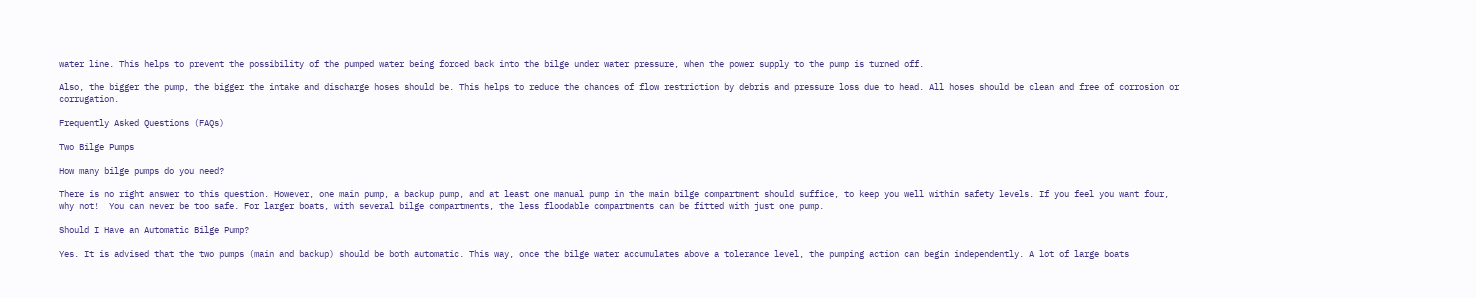water line. This helps to prevent the possibility of the pumped water being forced back into the bilge under water pressure, when the power supply to the pump is turned off.

Also, the bigger the pump, the bigger the intake and discharge hoses should be. This helps to reduce the chances of flow restriction by debris and pressure loss due to head. All hoses should be clean and free of corrosion or corrugation.

Frequently Asked Questions (FAQs)

Two Bilge Pumps

How many bilge pumps do you need?

There is no right answer to this question. However, one main pump, a backup pump, and at least one manual pump in the main bilge compartment should suffice, to keep you well within safety levels. If you feel you want four, why not!  You can never be too safe. For larger boats, with several bilge compartments, the less floodable compartments can be fitted with just one pump.

Should I Have an Automatic Bilge Pump?

Yes. It is advised that the two pumps (main and backup) should be both automatic. This way, once the bilge water accumulates above a tolerance level, the pumping action can begin independently. A lot of large boats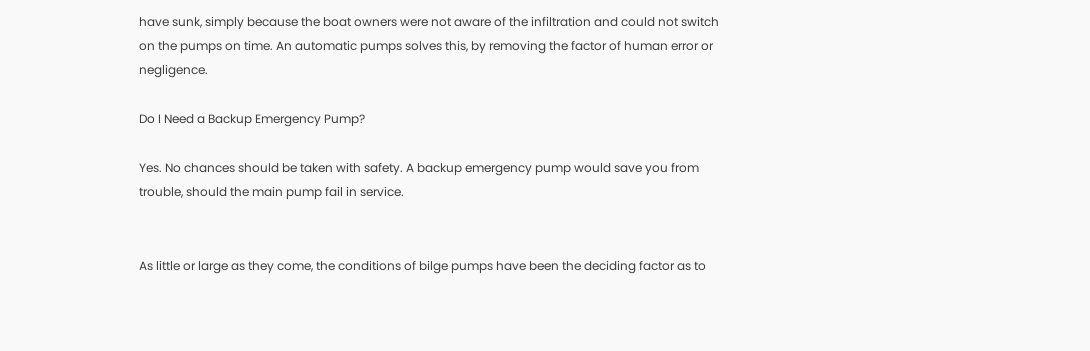have sunk, simply because the boat owners were not aware of the infiltration and could not switch on the pumps on time. An automatic pumps solves this, by removing the factor of human error or negligence.

Do I Need a Backup Emergency Pump?

Yes. No chances should be taken with safety. A backup emergency pump would save you from trouble, should the main pump fail in service.


As little or large as they come, the conditions of bilge pumps have been the deciding factor as to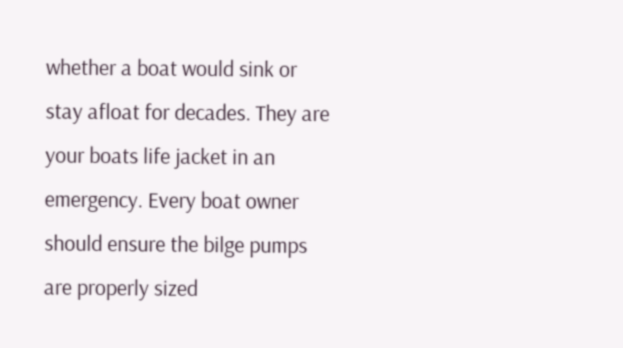whether a boat would sink or stay afloat for decades. They are your boats life jacket in an emergency. Every boat owner should ensure the bilge pumps are properly sized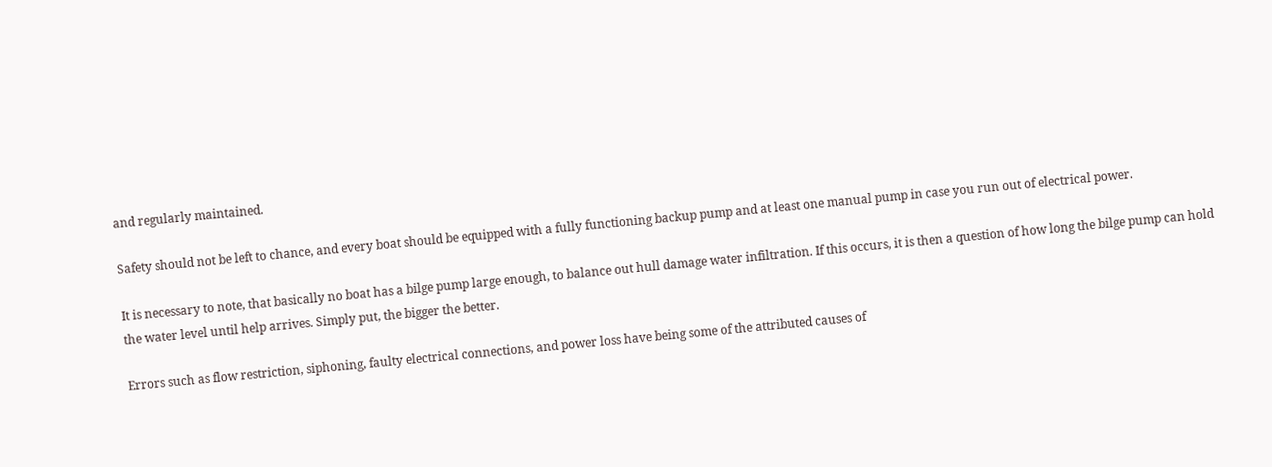and regularly maintained.

Safety should not be left to chance, and every boat should be equipped with a fully functioning backup pump and at least one manual pump in case you run out of electrical power.

It is necessary to note, that basically no boat has a bilge pump large enough, to balance out hull damage water infiltration. If this occurs, it is then a question of how long the bilge pump can hold the water level until help arrives. Simply put, the bigger the better.

Errors such as flow restriction, siphoning, faulty electrical connections, and power loss have being some of the attributed causes of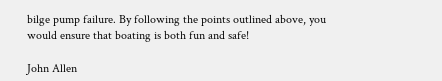bilge pump failure. By following the points outlined above, you would ensure that boating is both fun and safe!

John Allen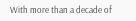With more than a decade of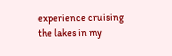experience cruising the lakes in my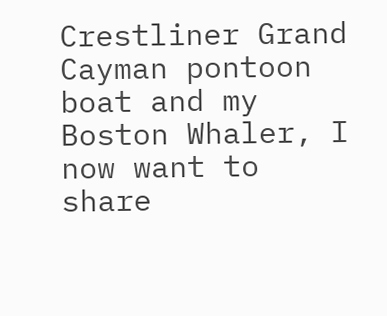Crestliner Grand Cayman pontoon boat and my Boston Whaler, I now want to share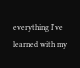everything I've learned with my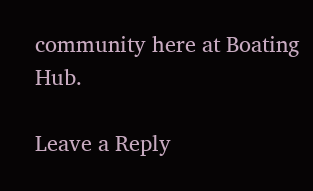community here at Boating Hub.

Leave a Reply